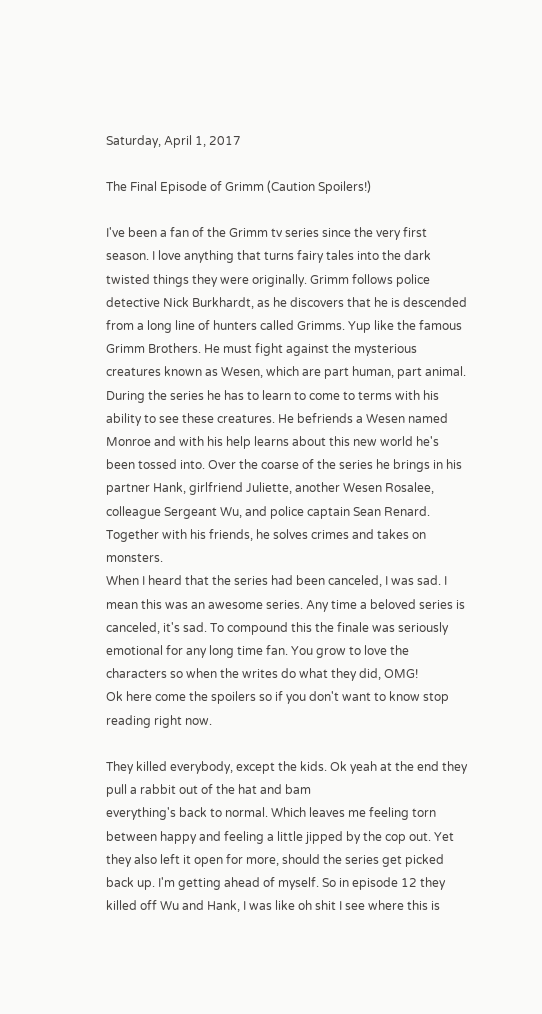Saturday, April 1, 2017

The Final Episode of Grimm (Caution Spoilers!)

I've been a fan of the Grimm tv series since the very first season. I love anything that turns fairy tales into the dark twisted things they were originally. Grimm follows police detective Nick Burkhardt, as he discovers that he is descended from a long line of hunters called Grimms. Yup like the famous Grimm Brothers. He must fight against the mysterious creatures known as Wesen, which are part human, part animal. During the series he has to learn to come to terms with his ability to see these creatures. He befriends a Wesen named Monroe and with his help learns about this new world he's been tossed into. Over the coarse of the series he brings in his partner Hank, girlfriend Juliette, another Wesen Rosalee, colleague Sergeant Wu, and police captain Sean Renard. Together with his friends, he solves crimes and takes on monsters.
When I heard that the series had been canceled, I was sad. I mean this was an awesome series. Any time a beloved series is canceled, it's sad. To compound this the finale was seriously emotional for any long time fan. You grow to love the characters so when the writes do what they did, OMG!
Ok here come the spoilers so if you don't want to know stop reading right now.

They killed everybody, except the kids. Ok yeah at the end they pull a rabbit out of the hat and bam
everything's back to normal. Which leaves me feeling torn between happy and feeling a little jipped by the cop out. Yet they also left it open for more, should the series get picked back up. I'm getting ahead of myself. So in episode 12 they killed off Wu and Hank, I was like oh shit I see where this is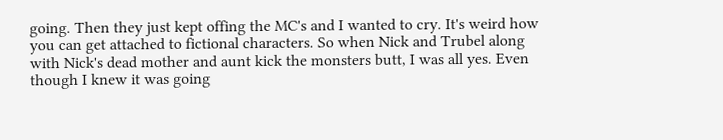going. Then they just kept offing the MC's and I wanted to cry. It's weird how you can get attached to fictional characters. So when Nick and Trubel along with Nick's dead mother and aunt kick the monsters butt, I was all yes. Even though I knew it was going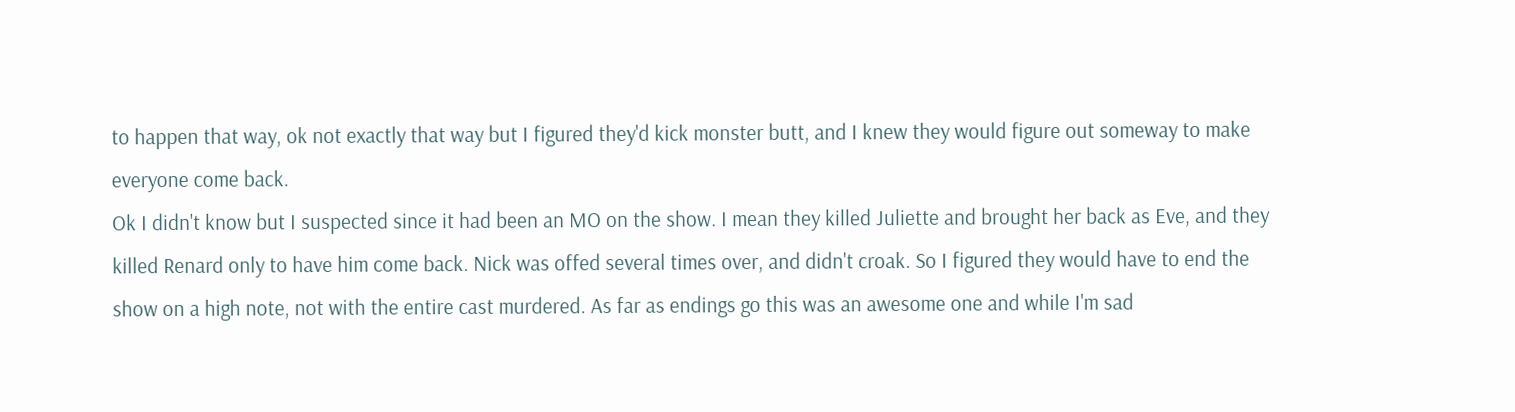to happen that way, ok not exactly that way but I figured they'd kick monster butt, and I knew they would figure out someway to make everyone come back.
Ok I didn't know but I suspected since it had been an MO on the show. I mean they killed Juliette and brought her back as Eve, and they killed Renard only to have him come back. Nick was offed several times over, and didn't croak. So I figured they would have to end the show on a high note, not with the entire cast murdered. As far as endings go this was an awesome one and while I'm sad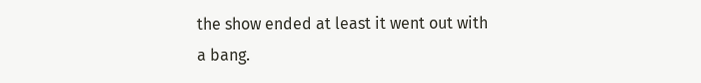the show ended at least it went out with a bang.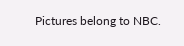Pictures belong to NBC.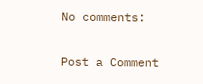No comments:

Post a Comment